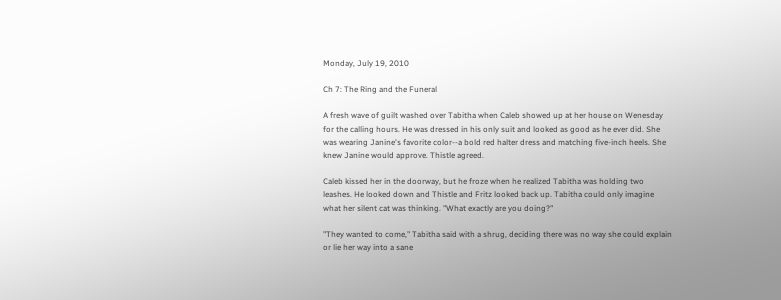Monday, July 19, 2010

Ch 7: The Ring and the Funeral

A fresh wave of guilt washed over Tabitha when Caleb showed up at her house on Wenesday for the calling hours. He was dressed in his only suit and looked as good as he ever did. She was wearing Janine's favorite color--a bold red halter dress and matching five-inch heels. She knew Janine would approve. Thistle agreed.

Caleb kissed her in the doorway, but he froze when he realized Tabitha was holding two leashes. He looked down and Thistle and Fritz looked back up. Tabitha could only imagine what her silent cat was thinking. "What exactly are you doing?"

"They wanted to come," Tabitha said with a shrug, deciding there was no way she could explain or lie her way into a sane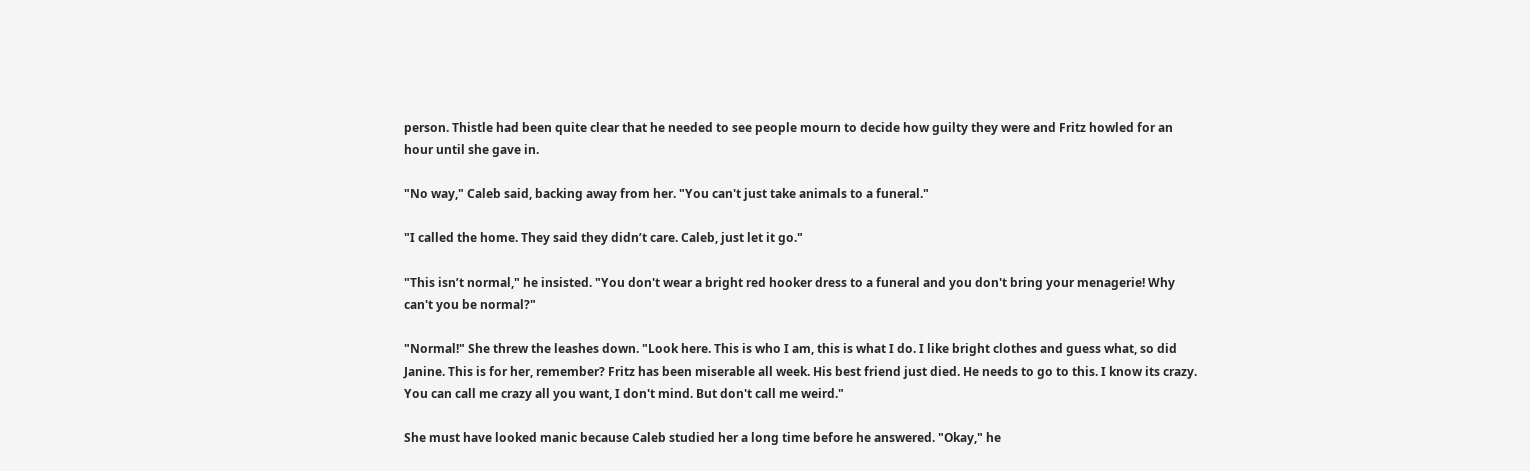person. Thistle had been quite clear that he needed to see people mourn to decide how guilty they were and Fritz howled for an hour until she gave in.

"No way," Caleb said, backing away from her. "You can't just take animals to a funeral."

"I called the home. They said they didn’t care. Caleb, just let it go."

"This isn’t normal," he insisted. "You don't wear a bright red hooker dress to a funeral and you don't bring your menagerie! Why can't you be normal?"

"Normal!" She threw the leashes down. "Look here. This is who I am, this is what I do. I like bright clothes and guess what, so did Janine. This is for her, remember? Fritz has been miserable all week. His best friend just died. He needs to go to this. I know its crazy. You can call me crazy all you want, I don't mind. But don't call me weird."

She must have looked manic because Caleb studied her a long time before he answered. "Okay," he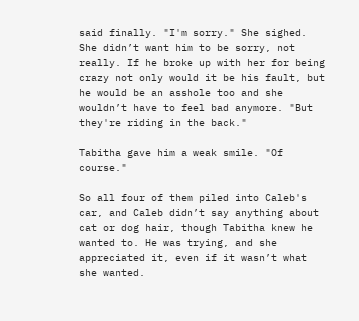said finally. "I'm sorry." She sighed. She didn’t want him to be sorry, not really. If he broke up with her for being crazy not only would it be his fault, but he would be an asshole too and she wouldn’t have to feel bad anymore. "But they're riding in the back."

Tabitha gave him a weak smile. "Of course."

So all four of them piled into Caleb's car, and Caleb didn’t say anything about cat or dog hair, though Tabitha knew he wanted to. He was trying, and she appreciated it, even if it wasn’t what she wanted.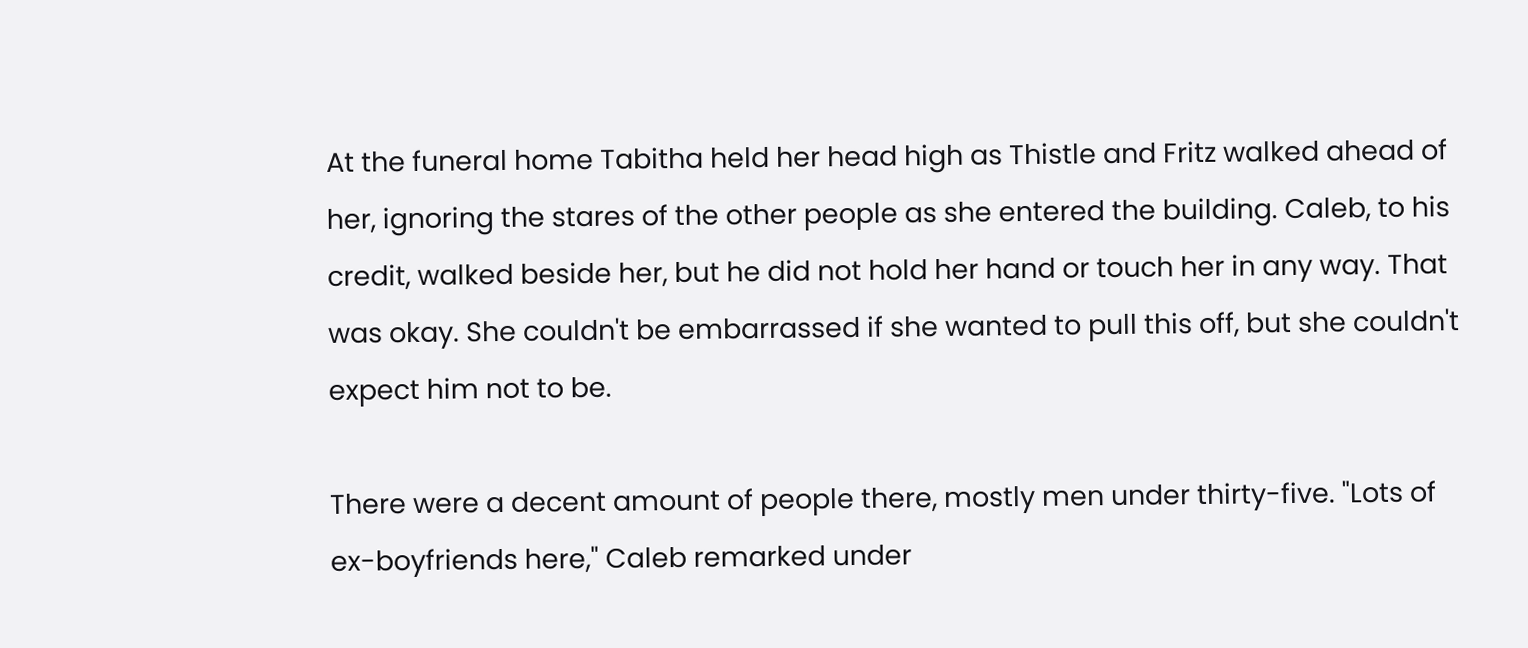At the funeral home Tabitha held her head high as Thistle and Fritz walked ahead of her, ignoring the stares of the other people as she entered the building. Caleb, to his credit, walked beside her, but he did not hold her hand or touch her in any way. That was okay. She couldn't be embarrassed if she wanted to pull this off, but she couldn't expect him not to be.

There were a decent amount of people there, mostly men under thirty-five. "Lots of ex-boyfriends here," Caleb remarked under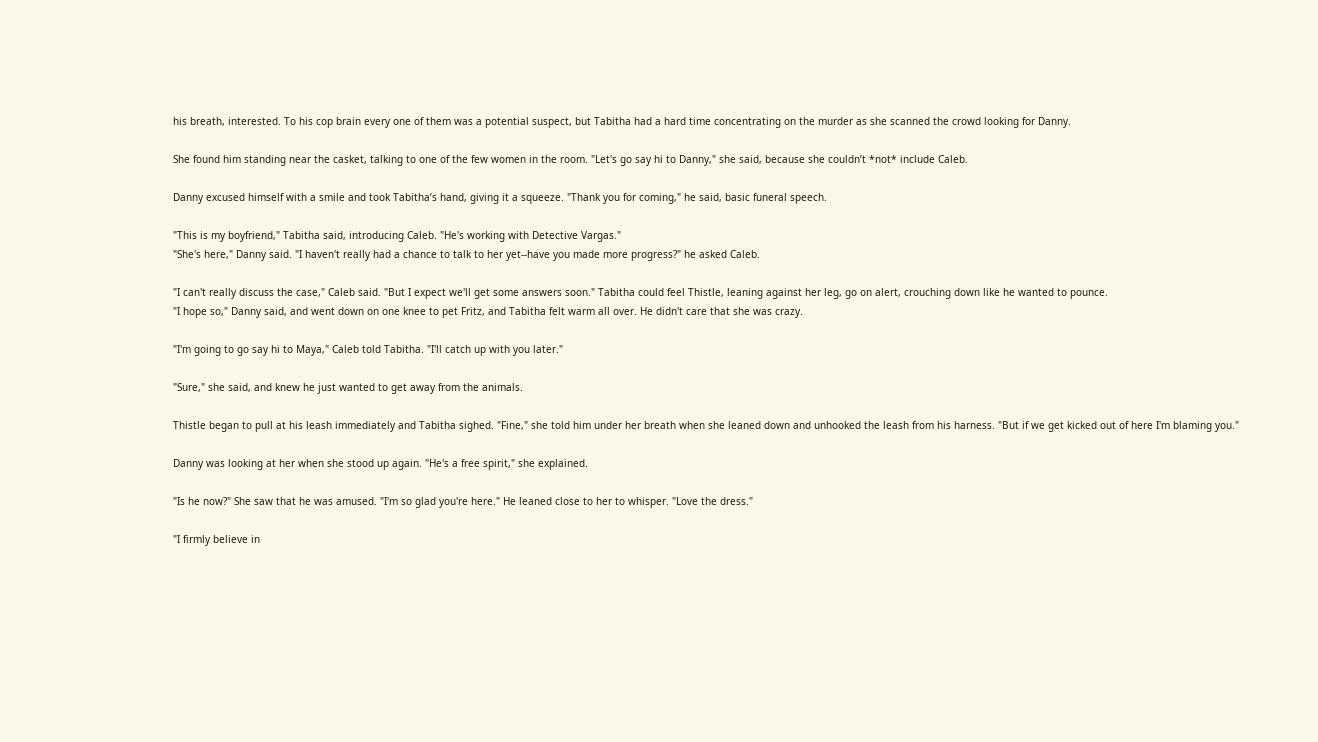his breath, interested. To his cop brain every one of them was a potential suspect, but Tabitha had a hard time concentrating on the murder as she scanned the crowd looking for Danny.

She found him standing near the casket, talking to one of the few women in the room. "Let's go say hi to Danny," she said, because she couldn’t *not* include Caleb.

Danny excused himself with a smile and took Tabitha’s hand, giving it a squeeze. "Thank you for coming," he said, basic funeral speech.

"This is my boyfriend," Tabitha said, introducing Caleb. "He's working with Detective Vargas."
"She's here," Danny said. "I haven't really had a chance to talk to her yet--have you made more progress?" he asked Caleb.

"I can't really discuss the case," Caleb said. "But I expect we'll get some answers soon." Tabitha could feel Thistle, leaning against her leg, go on alert, crouching down like he wanted to pounce.
"I hope so," Danny said, and went down on one knee to pet Fritz, and Tabitha felt warm all over. He didn't care that she was crazy.

"I'm going to go say hi to Maya," Caleb told Tabitha. "I'll catch up with you later."

"Sure," she said, and knew he just wanted to get away from the animals.

Thistle began to pull at his leash immediately and Tabitha sighed. "Fine," she told him under her breath when she leaned down and unhooked the leash from his harness. "But if we get kicked out of here I'm blaming you."

Danny was looking at her when she stood up again. "He's a free spirit," she explained.

"Is he now?" She saw that he was amused. "I'm so glad you're here." He leaned close to her to whisper. "Love the dress."

"I firmly believe in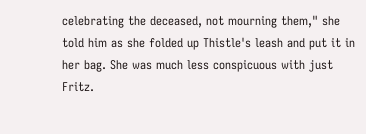celebrating the deceased, not mourning them," she told him as she folded up Thistle's leash and put it in her bag. She was much less conspicuous with just Fritz.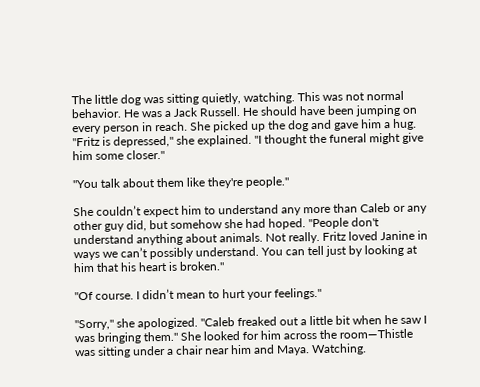The little dog was sitting quietly, watching. This was not normal behavior. He was a Jack Russell. He should have been jumping on every person in reach. She picked up the dog and gave him a hug. "Fritz is depressed," she explained. "I thought the funeral might give him some closer."

"You talk about them like they're people."

She couldn’t expect him to understand any more than Caleb or any other guy did, but somehow she had hoped. "People don't understand anything about animals. Not really. Fritz loved Janine in ways we can’t possibly understand. You can tell just by looking at him that his heart is broken."

"Of course. I didn’t mean to hurt your feelings."

"Sorry," she apologized. "Caleb freaked out a little bit when he saw I was bringing them." She looked for him across the room—Thistle was sitting under a chair near him and Maya. Watching.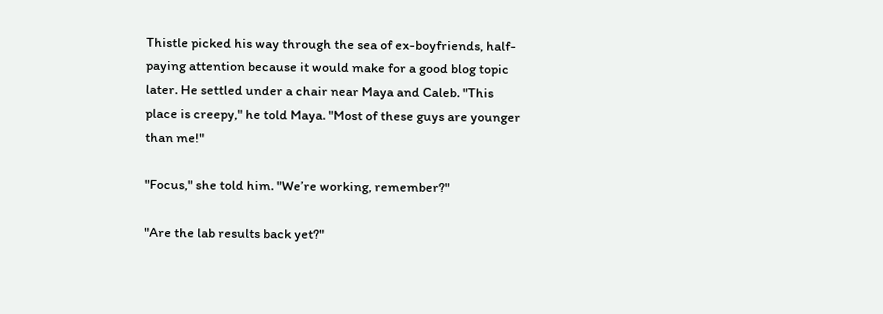Thistle picked his way through the sea of ex-boyfriends, half-paying attention because it would make for a good blog topic later. He settled under a chair near Maya and Caleb. "This place is creepy," he told Maya. "Most of these guys are younger than me!"

"Focus," she told him. "We’re working, remember?"

"Are the lab results back yet?"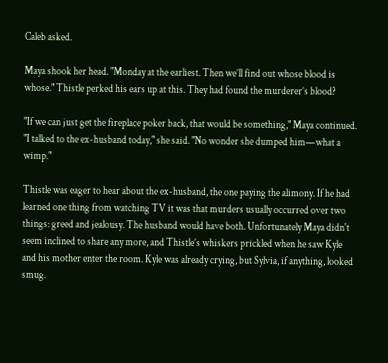Caleb asked.

Maya shook her head. "Monday at the earliest. Then we’ll find out whose blood is whose." Thistle perked his ears up at this. They had found the murderer’s blood?

"If we can just get the fireplace poker back, that would be something," Maya continued. "I talked to the ex-husband today," she said. "No wonder she dumped him—what a wimp."

Thistle was eager to hear about the ex-husband, the one paying the alimony. If he had learned one thing from watching TV it was that murders usually occurred over two things: greed and jealousy. The husband would have both. Unfortunately Maya didn't seem inclined to share any more, and Thistle’s whiskers prickled when he saw Kyle and his mother enter the room. Kyle was already crying, but Sylvia, if anything, looked smug.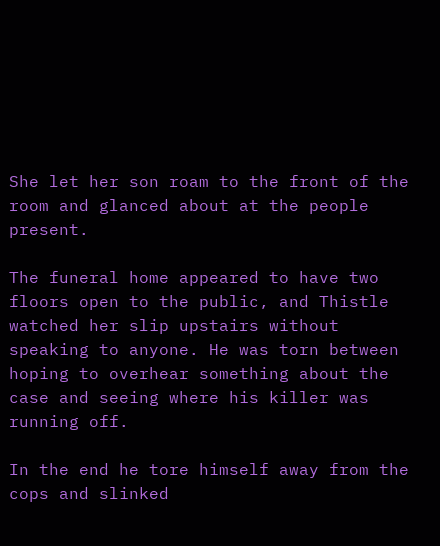She let her son roam to the front of the room and glanced about at the people present.

The funeral home appeared to have two floors open to the public, and Thistle watched her slip upstairs without speaking to anyone. He was torn between hoping to overhear something about the case and seeing where his killer was running off.

In the end he tore himself away from the cops and slinked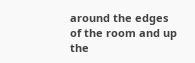around the edges of the room and up the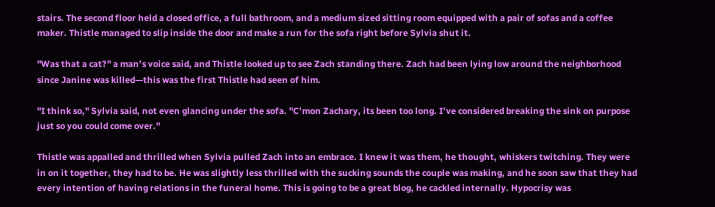stairs. The second floor held a closed office, a full bathroom, and a medium sized sitting room equipped with a pair of sofas and a coffee maker. Thistle managed to slip inside the door and make a run for the sofa right before Sylvia shut it.

"Was that a cat?" a man’s voice said, and Thistle looked up to see Zach standing there. Zach had been lying low around the neighborhood since Janine was killed—this was the first Thistle had seen of him.

"I think so," Sylvia said, not even glancing under the sofa. "C’mon Zachary, its been too long. I’ve considered breaking the sink on purpose just so you could come over."

Thistle was appalled and thrilled when Sylvia pulled Zach into an embrace. I knew it was them, he thought, whiskers twitching. They were in on it together, they had to be. He was slightly less thrilled with the sucking sounds the couple was making, and he soon saw that they had every intention of having relations in the funeral home. This is going to be a great blog, he cackled internally. Hypocrisy was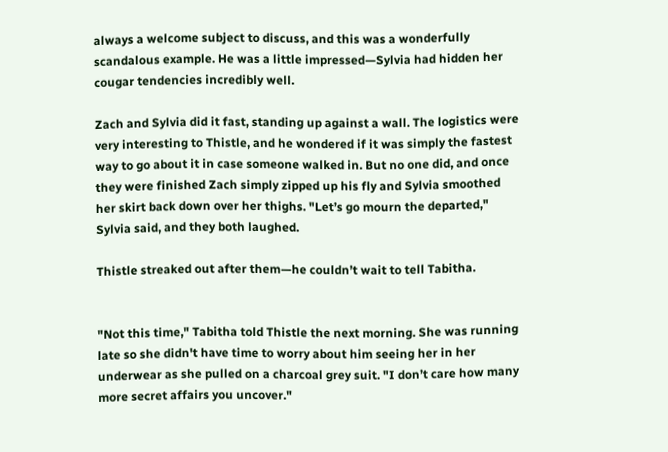always a welcome subject to discuss, and this was a wonderfully scandalous example. He was a little impressed—Sylvia had hidden her cougar tendencies incredibly well.

Zach and Sylvia did it fast, standing up against a wall. The logistics were very interesting to Thistle, and he wondered if it was simply the fastest way to go about it in case someone walked in. But no one did, and once they were finished Zach simply zipped up his fly and Sylvia smoothed her skirt back down over her thighs. "Let’s go mourn the departed," Sylvia said, and they both laughed.

Thistle streaked out after them—he couldn’t wait to tell Tabitha.


"Not this time," Tabitha told Thistle the next morning. She was running late so she didn't have time to worry about him seeing her in her underwear as she pulled on a charcoal grey suit. "I don’t care how many more secret affairs you uncover."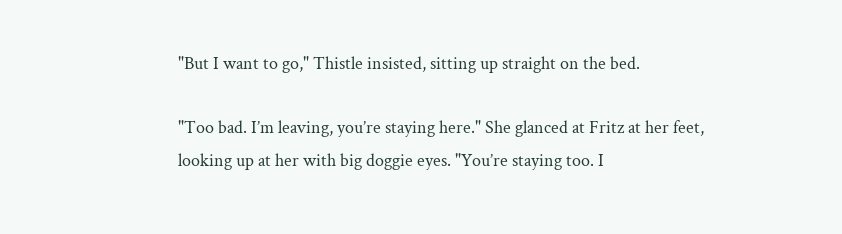"But I want to go," Thistle insisted, sitting up straight on the bed.

"Too bad. I’m leaving, you’re staying here." She glanced at Fritz at her feet, looking up at her with big doggie eyes. "You’re staying too. I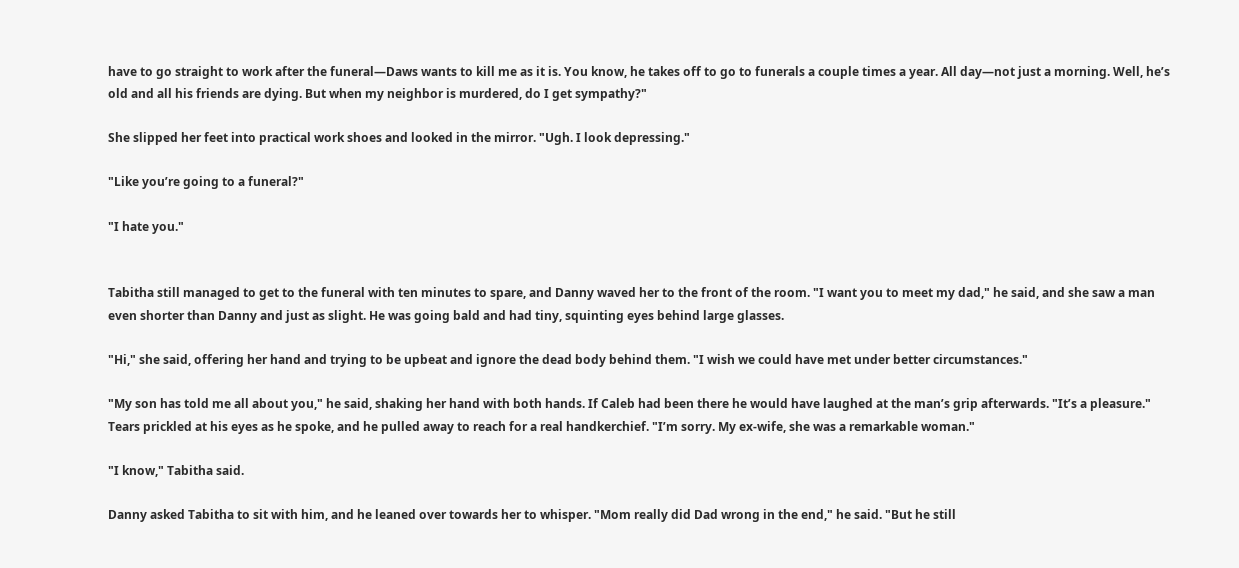have to go straight to work after the funeral—Daws wants to kill me as it is. You know, he takes off to go to funerals a couple times a year. All day—not just a morning. Well, he’s old and all his friends are dying. But when my neighbor is murdered, do I get sympathy?"

She slipped her feet into practical work shoes and looked in the mirror. "Ugh. I look depressing."

"Like you’re going to a funeral?"

"I hate you."


Tabitha still managed to get to the funeral with ten minutes to spare, and Danny waved her to the front of the room. "I want you to meet my dad," he said, and she saw a man even shorter than Danny and just as slight. He was going bald and had tiny, squinting eyes behind large glasses.

"Hi," she said, offering her hand and trying to be upbeat and ignore the dead body behind them. "I wish we could have met under better circumstances."

"My son has told me all about you," he said, shaking her hand with both hands. If Caleb had been there he would have laughed at the man’s grip afterwards. "It’s a pleasure." Tears prickled at his eyes as he spoke, and he pulled away to reach for a real handkerchief. "I’m sorry. My ex-wife, she was a remarkable woman."

"I know," Tabitha said.

Danny asked Tabitha to sit with him, and he leaned over towards her to whisper. "Mom really did Dad wrong in the end," he said. "But he still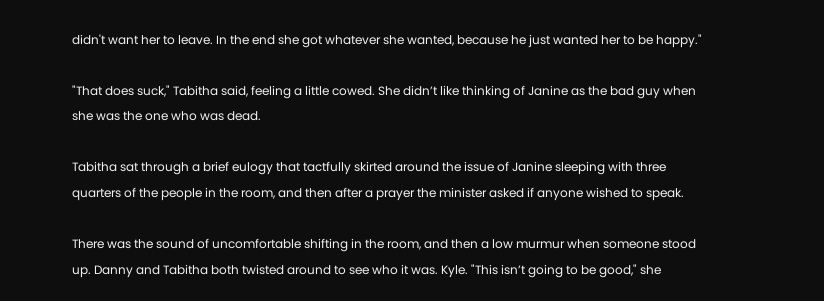didn't want her to leave. In the end she got whatever she wanted, because he just wanted her to be happy."

"That does suck," Tabitha said, feeling a little cowed. She didn’t like thinking of Janine as the bad guy when she was the one who was dead.

Tabitha sat through a brief eulogy that tactfully skirted around the issue of Janine sleeping with three quarters of the people in the room, and then after a prayer the minister asked if anyone wished to speak.

There was the sound of uncomfortable shifting in the room, and then a low murmur when someone stood up. Danny and Tabitha both twisted around to see who it was. Kyle. "This isn’t going to be good," she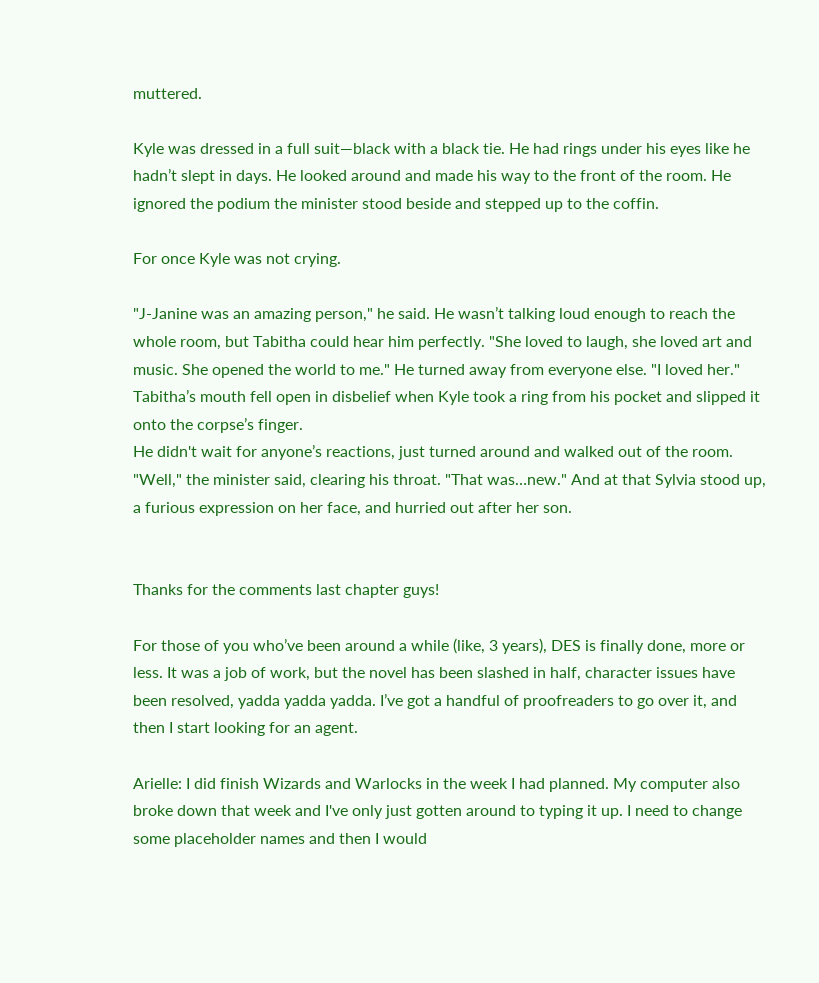muttered.

Kyle was dressed in a full suit—black with a black tie. He had rings under his eyes like he hadn’t slept in days. He looked around and made his way to the front of the room. He ignored the podium the minister stood beside and stepped up to the coffin.

For once Kyle was not crying.

"J-Janine was an amazing person," he said. He wasn’t talking loud enough to reach the whole room, but Tabitha could hear him perfectly. "She loved to laugh, she loved art and music. She opened the world to me." He turned away from everyone else. "I loved her." Tabitha’s mouth fell open in disbelief when Kyle took a ring from his pocket and slipped it onto the corpse’s finger.
He didn't wait for anyone’s reactions, just turned around and walked out of the room. "Well," the minister said, clearing his throat. "That was…new." And at that Sylvia stood up, a furious expression on her face, and hurried out after her son.


Thanks for the comments last chapter guys!

For those of you who’ve been around a while (like, 3 years), DES is finally done, more or less. It was a job of work, but the novel has been slashed in half, character issues have been resolved, yadda yadda yadda. I’ve got a handful of proofreaders to go over it, and then I start looking for an agent.

Arielle: I did finish Wizards and Warlocks in the week I had planned. My computer also broke down that week and I've only just gotten around to typing it up. I need to change some placeholder names and then I would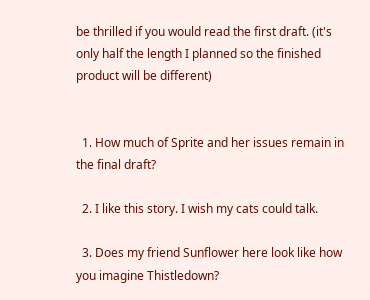be thrilled if you would read the first draft. (it's only half the length I planned so the finished product will be different)


  1. How much of Sprite and her issues remain in the final draft?

  2. I like this story. I wish my cats could talk.

  3. Does my friend Sunflower here look like how you imagine Thistledown?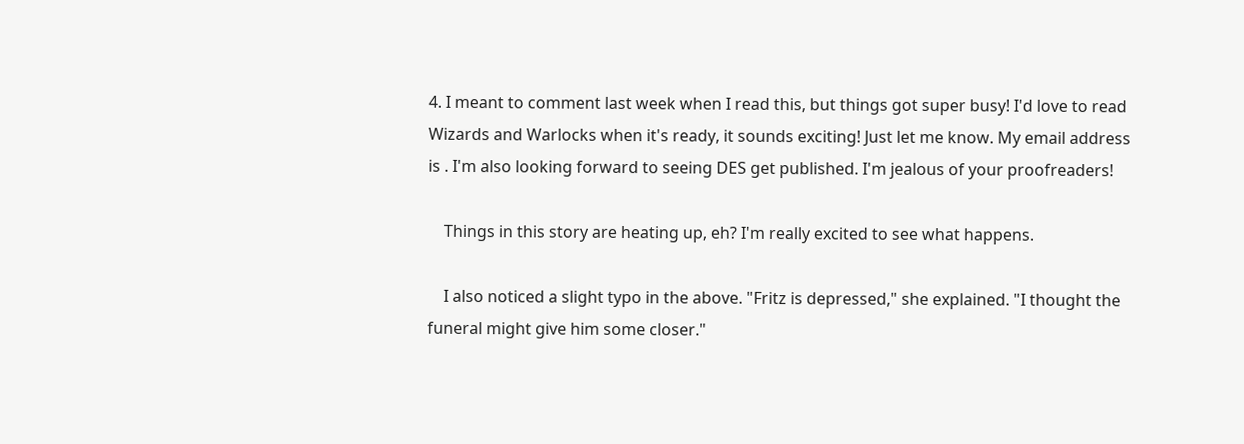4. I meant to comment last week when I read this, but things got super busy! I'd love to read Wizards and Warlocks when it's ready, it sounds exciting! Just let me know. My email address is . I'm also looking forward to seeing DES get published. I'm jealous of your proofreaders!

    Things in this story are heating up, eh? I'm really excited to see what happens.

    I also noticed a slight typo in the above. "Fritz is depressed," she explained. "I thought the funeral might give him some closer."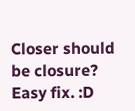Closer should be closure? Easy fix. :D